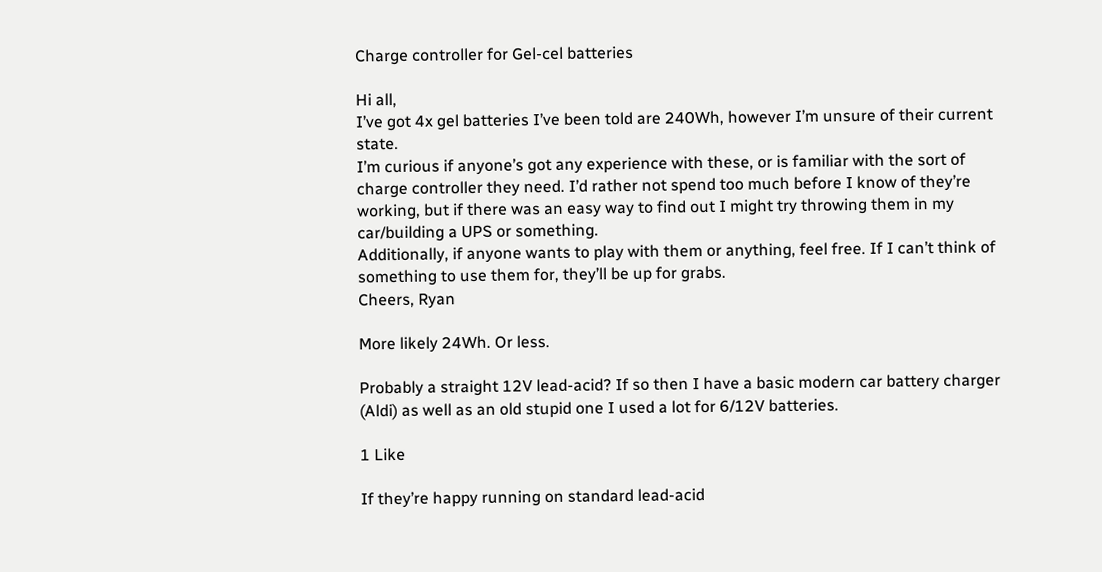Charge controller for Gel-cel batteries

Hi all,
I’ve got 4x gel batteries I’ve been told are 240Wh, however I’m unsure of their current state.
I’m curious if anyone’s got any experience with these, or is familiar with the sort of charge controller they need. I’d rather not spend too much before I know of they’re working, but if there was an easy way to find out I might try throwing them in my car/building a UPS or something.
Additionally, if anyone wants to play with them or anything, feel free. If I can’t think of something to use them for, they’ll be up for grabs.
Cheers, Ryan

More likely 24Wh. Or less.

Probably a straight 12V lead-acid? If so then I have a basic modern car battery charger (Aldi) as well as an old stupid one I used a lot for 6/12V batteries.

1 Like

If they’re happy running on standard lead-acid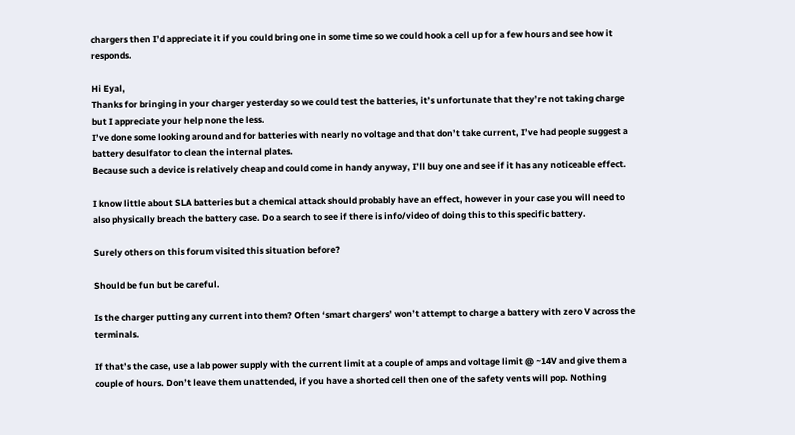chargers then I’d appreciate it if you could bring one in some time so we could hook a cell up for a few hours and see how it responds.

Hi Eyal,
Thanks for bringing in your charger yesterday so we could test the batteries, it’s unfortunate that they’re not taking charge but I appreciate your help none the less.
I’ve done some looking around and for batteries with nearly no voltage and that don’t take current, I’ve had people suggest a battery desulfator to clean the internal plates.
Because such a device is relatively cheap and could come in handy anyway, I’ll buy one and see if it has any noticeable effect.

I know little about SLA batteries but a chemical attack should probably have an effect, however in your case you will need to also physically breach the battery case. Do a search to see if there is info/video of doing this to this specific battery.

Surely others on this forum visited this situation before?

Should be fun but be careful.

Is the charger putting any current into them? Often ‘smart chargers’ won’t attempt to charge a battery with zero V across the terminals.

If that’s the case, use a lab power supply with the current limit at a couple of amps and voltage limit @ ~14V and give them a couple of hours. Don’t leave them unattended, if you have a shorted cell then one of the safety vents will pop. Nothing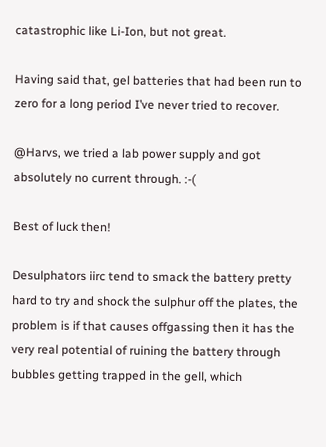catastrophic like Li-Ion, but not great.

Having said that, gel batteries that had been run to zero for a long period I’ve never tried to recover.

@Harvs, we tried a lab power supply and got absolutely no current through. :-(

Best of luck then!

Desulphators iirc tend to smack the battery pretty hard to try and shock the sulphur off the plates, the problem is if that causes offgassing then it has the very real potential of ruining the battery through bubbles getting trapped in the gell, which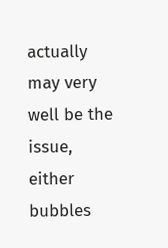actually may very well be the issue, either bubbles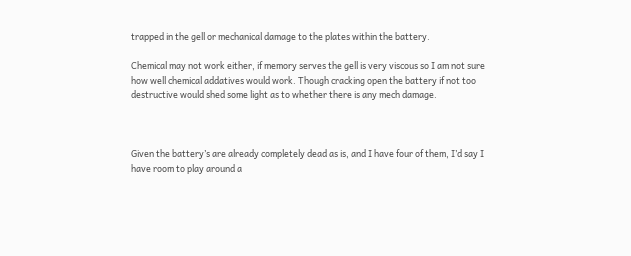trapped in the gell or mechanical damage to the plates within the battery.

Chemical may not work either, if memory serves the gell is very viscous so I am not sure how well chemical addatives would work. Though cracking open the battery if not too destructive would shed some light as to whether there is any mech damage.



Given the battery’s are already completely dead as is, and I have four of them, I’d say I have room to play around a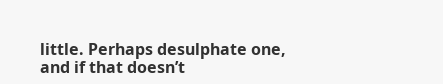little. Perhaps desulphate one, and if that doesn’t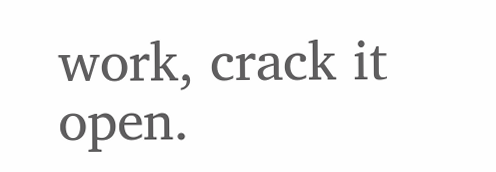work, crack it open.